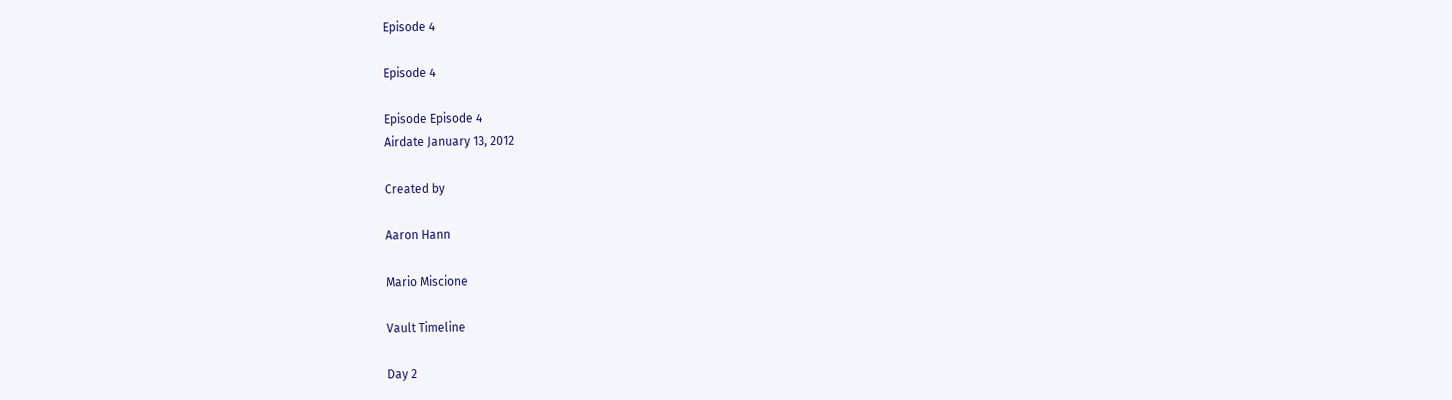Episode 4

Episode 4

Episode Episode 4
Airdate January 13, 2012

Created by

Aaron Hann

Mario Miscione

Vault Timeline

Day 2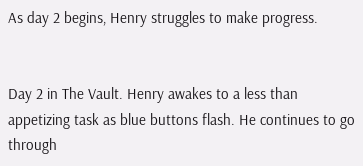As day 2 begins, Henry struggles to make progress.


Day 2 in The Vault. Henry awakes to a less than appetizing task as blue buttons flash. He continues to go through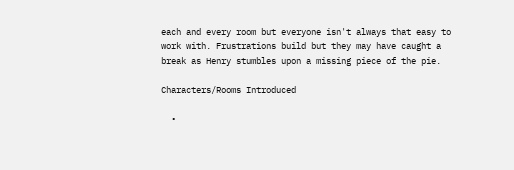each and every room but everyone isn't always that easy to work with. Frustrations build but they may have caught a break as Henry stumbles upon a missing piece of the pie.

Characters/Rooms Introduced

  •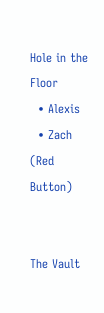Hole in the Floor
  • Alexis
  • Zach (Red Button)


The Vault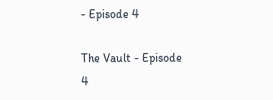- Episode 4

The Vault - Episode 4